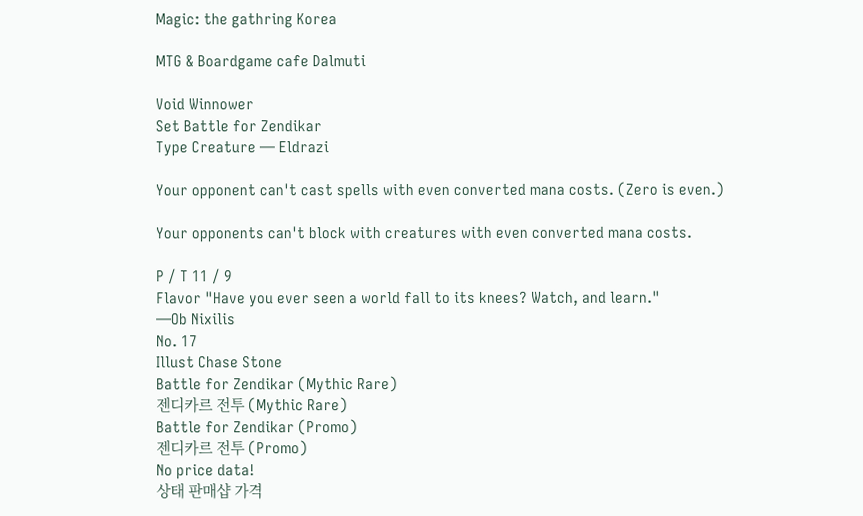Magic: the gathring Korea

MTG & Boardgame cafe Dalmuti

Void Winnower
Set Battle for Zendikar
Type Creature — Eldrazi

Your opponent can't cast spells with even converted mana costs. (Zero is even.)

Your opponents can't block with creatures with even converted mana costs.

P / T 11 / 9
Flavor "Have you ever seen a world fall to its knees? Watch, and learn."
—Ob Nixilis
No. 17
Illust Chase Stone
Battle for Zendikar (Mythic Rare)
젠디카르 전투 (Mythic Rare)
Battle for Zendikar (Promo)
젠디카르 전투 (Promo)
No price data!
상태 판매샵 가격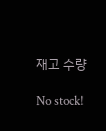재고 수량

No stock!